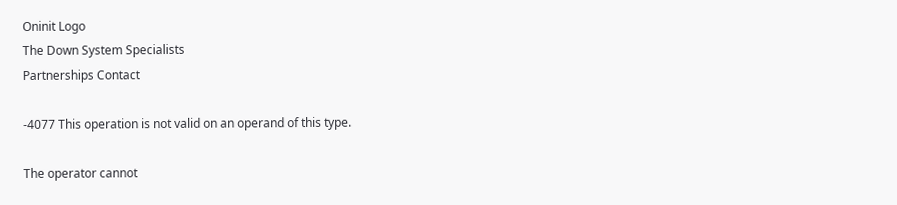Oninit Logo
The Down System Specialists
Partnerships Contact

-4077 This operation is not valid on an operand of this type.

The operator cannot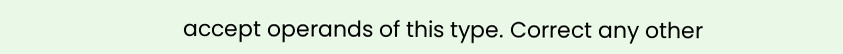accept operands of this type. Correct any other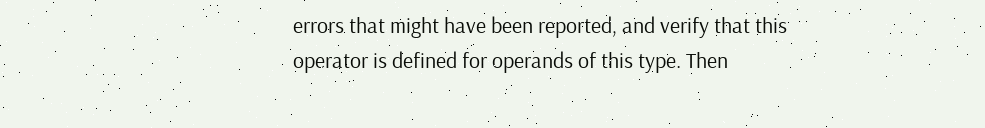errors that might have been reported, and verify that this operator is defined for operands of this type. Then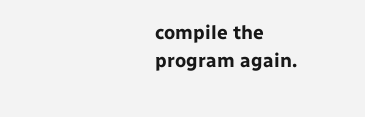compile the program again.